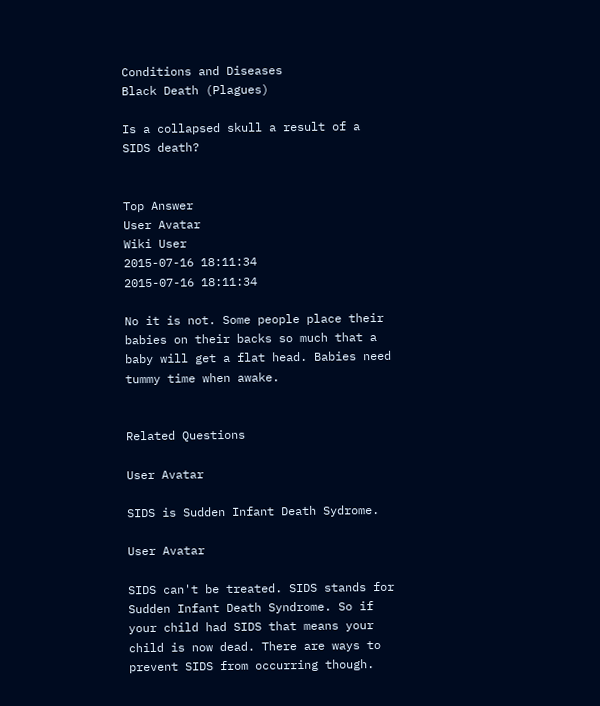Conditions and Diseases
Black Death (Plagues)

Is a collapsed skull a result of a SIDS death?


Top Answer
User Avatar
Wiki User
2015-07-16 18:11:34
2015-07-16 18:11:34

No it is not. Some people place their babies on their backs so much that a baby will get a flat head. Babies need tummy time when awake.


Related Questions

User Avatar

SIDS is Sudden Infant Death Sydrome.

User Avatar

SIDS can't be treated. SIDS stands for Sudden Infant Death Syndrome. So if your child had SIDS that means your child is now dead. There are ways to prevent SIDS from occurring though.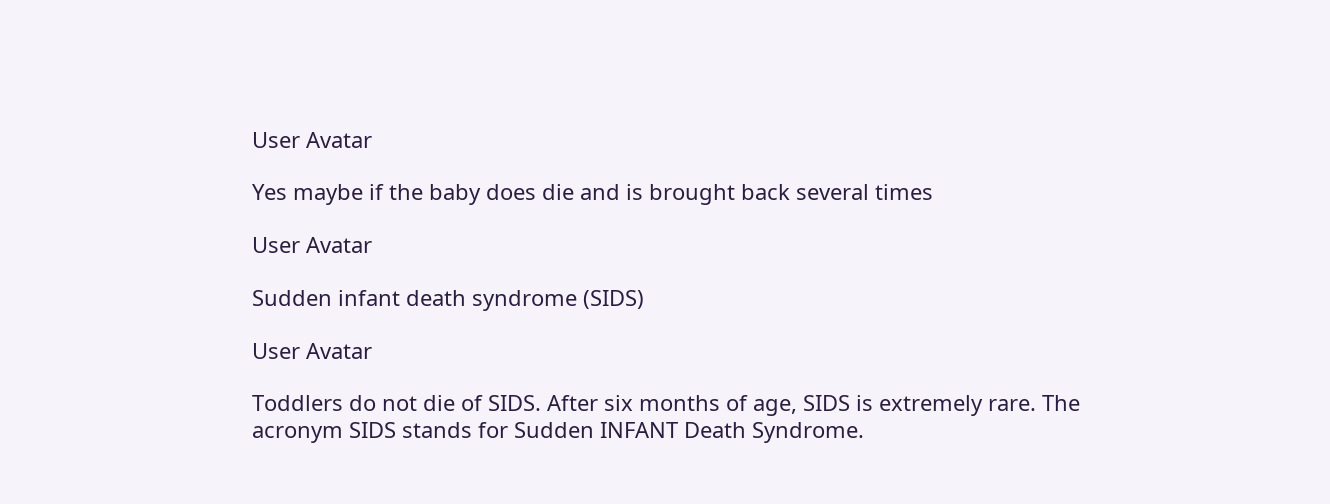User Avatar

Yes maybe if the baby does die and is brought back several times

User Avatar

Sudden infant death syndrome (SIDS)

User Avatar

Toddlers do not die of SIDS. After six months of age, SIDS is extremely rare. The acronym SIDS stands for Sudden INFANT Death Syndrome.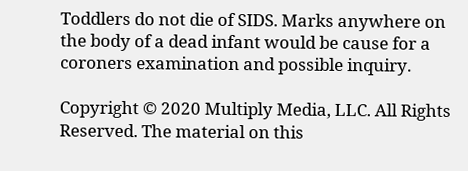Toddlers do not die of SIDS. Marks anywhere on the body of a dead infant would be cause for a coroners examination and possible inquiry.

Copyright © 2020 Multiply Media, LLC. All Rights Reserved. The material on this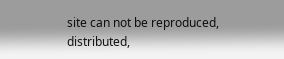site can not be reproduced, distributed,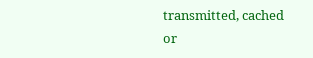transmitted, cached or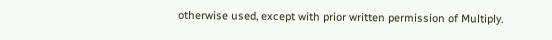otherwise used, except with prior written permission of Multiply.